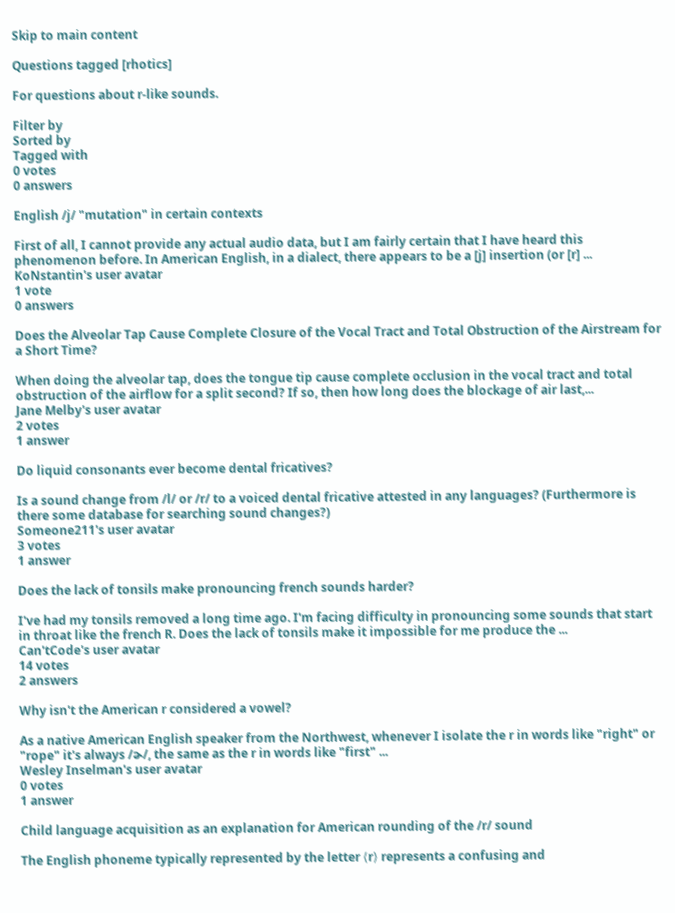Skip to main content

Questions tagged [rhotics]

For questions about r-like sounds.

Filter by
Sorted by
Tagged with
0 votes
0 answers

English /j/ "mutation" in certain contexts

First of all, I cannot provide any actual audio data, but I am fairly certain that I have heard this phenomenon before. In American English, in a dialect, there appears to be a [j] insertion (or [r] ...
KoNstantin's user avatar
1 vote
0 answers

Does the Alveolar Tap Cause Complete Closure of the Vocal Tract and Total Obstruction of the Airstream for a Short Time?

When doing the alveolar tap, does the tongue tip cause complete occlusion in the vocal tract and total obstruction of the airflow for a split second? If so, then how long does the blockage of air last,...
Jane Melby's user avatar
2 votes
1 answer

Do liquid consonants ever become dental fricatives?

Is a sound change from /l/ or /r/ to a voiced dental fricative attested in any languages? (Furthermore is there some database for searching sound changes?)
Someone211's user avatar
3 votes
1 answer

Does the lack of tonsils make pronouncing french sounds harder?

I've had my tonsils removed a long time ago. I'm facing difficulty in pronouncing some sounds that start in throat like the french R. Does the lack of tonsils make it impossible for me produce the ...
Can'tCode's user avatar
14 votes
2 answers

Why isn't the American r considered a vowel?

As a native American English speaker from the Northwest, whenever I isolate the r in words like "right" or "rope" it's always /ɚ/, the same as the r in words like "first" ...
Wesley Inselman's user avatar
0 votes
1 answer

Child language acquisition as an explanation for American rounding of the /r/ sound

The English phoneme typically represented by the letter ⟨r⟩ represents a confusing and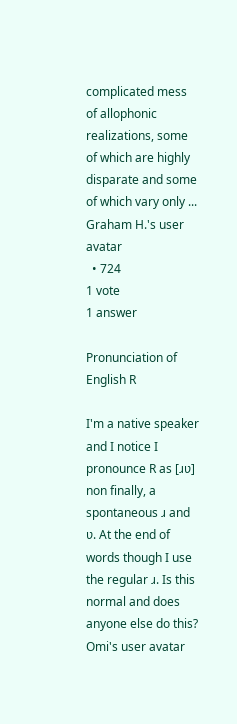complicated mess of allophonic realizations, some of which are highly disparate and some of which vary only ...
Graham H.'s user avatar
  • 724
1 vote
1 answer

Pronunciation of English R

I'm a native speaker and I notice I pronounce R as [ɹʋ] non finally, a spontaneous ɹ and ʋ. At the end of words though I use the regular ɹ. Is this normal and does anyone else do this?
Omi's user avatar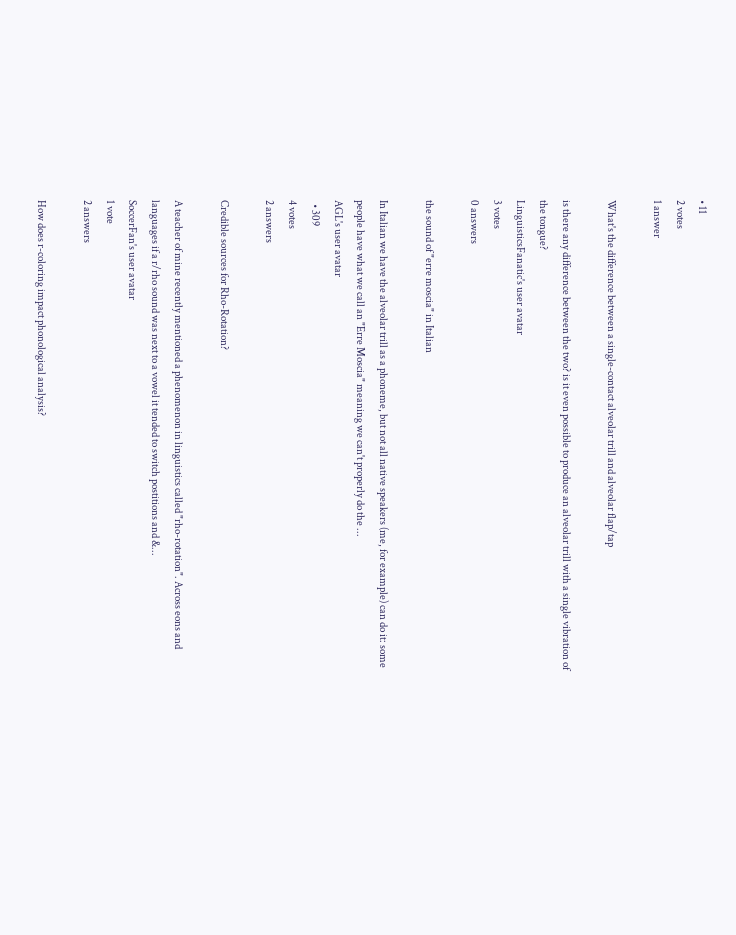• 11
2 votes
1 answer

What's the difference between a single-contact alveolar trill and alveolar flap/tap

is there any difference between the two? is it even possible to produce an alveolar trill with a single vibration of the tongue?
LinguisticsFanatic's user avatar
3 votes
0 answers

the sound of "erre moscia" in Italian

In Italian we have the alveolar trill as a phoneme, but not all native speakers (me, for example) can do it: some people have what we call an "Erre Moscia" meaning we can't properly do the ...
AGL's user avatar
  • 309
4 votes
2 answers

Credible sources for Rho-Rotation?

A teacher of mine recently mentioned a phenomenon in linguistics called "rho-rotation". Across eons and languages if a r/rho sound was next to a vowel it tended to switch postitions and &...
SoccerFan's user avatar
1 vote
2 answers

How does r-coloring impact phonological analysis?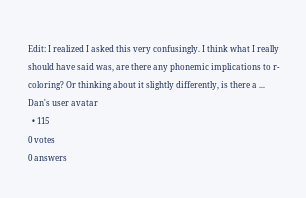Edit: I realized I asked this very confusingly. I think what I really should have said was, are there any phonemic implications to r-coloring? Or thinking about it slightly differently, is there a ...
Dan's user avatar
  • 115
0 votes
0 answers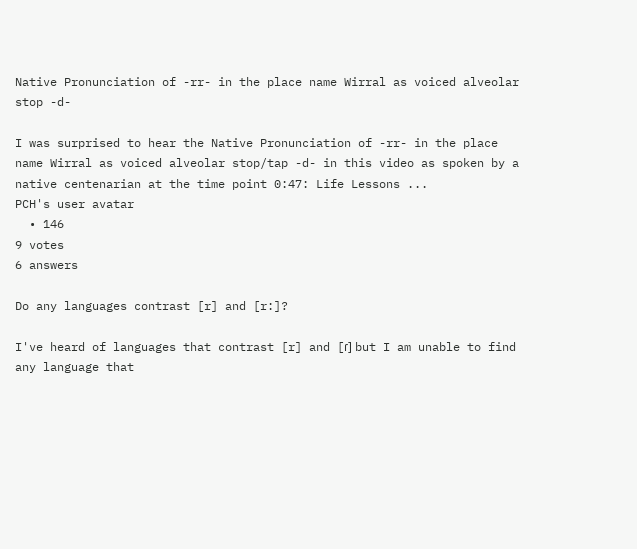Native Pronunciation of -rr- in the place name Wirral as voiced alveolar stop -d-

I was surprised to hear the Native Pronunciation of -rr- in the place name Wirral as voiced alveolar stop/tap -d- in this video as spoken by a native centenarian at the time point 0:47: Life Lessons ...
PCH's user avatar
  • 146
9 votes
6 answers

Do any languages contrast [r] and [r:]?

I've heard of languages that contrast [r] and [ɾ] but I am unable to find any language that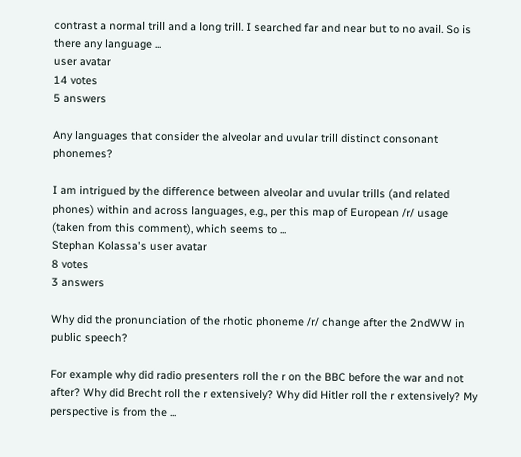contrast a normal trill and a long trill. I searched far and near but to no avail. So is there any language ...
user avatar
14 votes
5 answers

Any languages that consider the alveolar and uvular trill distinct consonant phonemes?

I am intrigued by the difference between alveolar and uvular trills (and related phones) within and across languages, e.g., per this map of European /r/ usage (taken from this comment), which seems to ...
Stephan Kolassa's user avatar
8 votes
3 answers

Why did the pronunciation of the rhotic phoneme /r/ change after the 2ndWW in public speech?

For example why did radio presenters roll the r on the BBC before the war and not after? Why did Brecht roll the r extensively? Why did Hitler roll the r extensively? My perspective is from the ...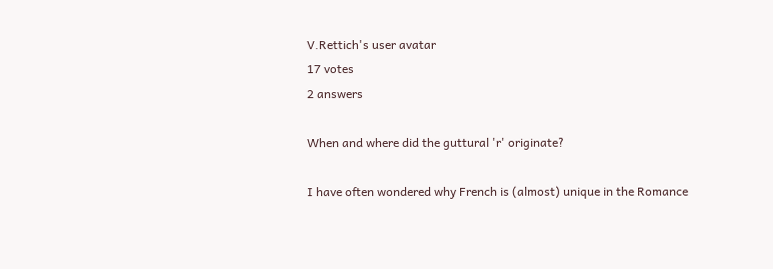V.Rettich's user avatar
17 votes
2 answers

When and where did the guttural 'r' originate?

I have often wondered why French is (almost) unique in the Romance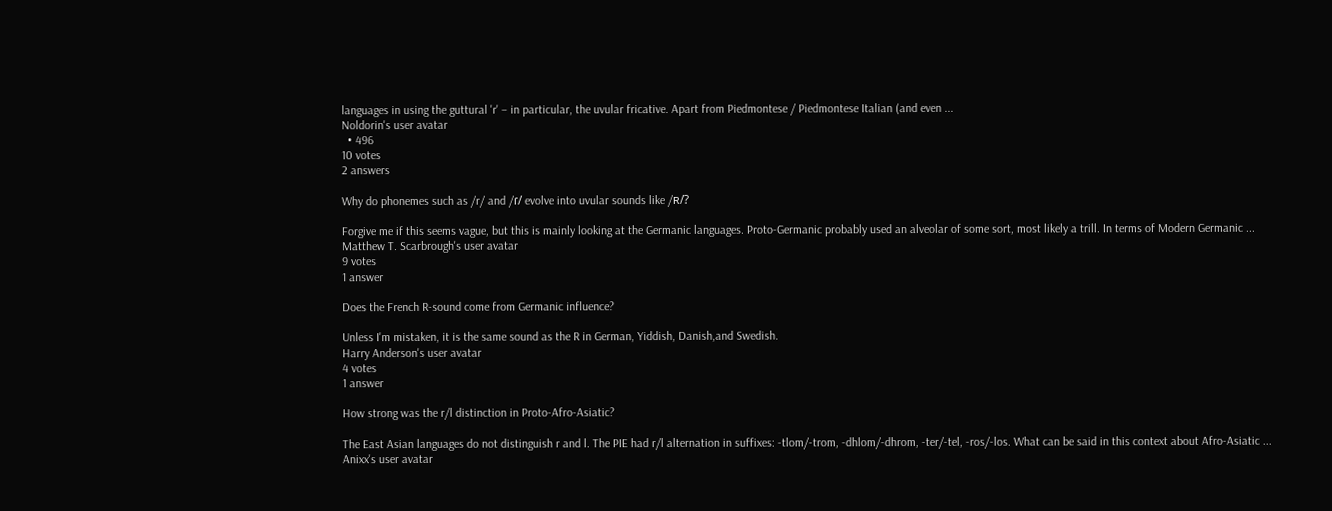languages in using the guttural 'r' – in particular, the uvular fricative. Apart from Piedmontese / Piedmontese Italian (and even ...
Noldorin's user avatar
  • 496
10 votes
2 answers

Why do phonemes such as /r/ and /ɾ/ evolve into uvular sounds like /ʀ/?

Forgive me if this seems vague, but this is mainly looking at the Germanic languages. Proto-Germanic probably used an alveolar of some sort, most likely a trill. In terms of Modern Germanic ...
Matthew T. Scarbrough's user avatar
9 votes
1 answer

Does the French R-sound come from Germanic influence?

Unless I'm mistaken, it is the same sound as the R in German, Yiddish, Danish,and Swedish.
Harry Anderson's user avatar
4 votes
1 answer

How strong was the r/l distinction in Proto-Afro-Asiatic?

The East Asian languages do not distinguish r and l. The PIE had r/l alternation in suffixes: -tlom/-trom, -dhlom/-dhrom, -ter/-tel, -ros/-los. What can be said in this context about Afro-Asiatic ...
Anixx's user avatar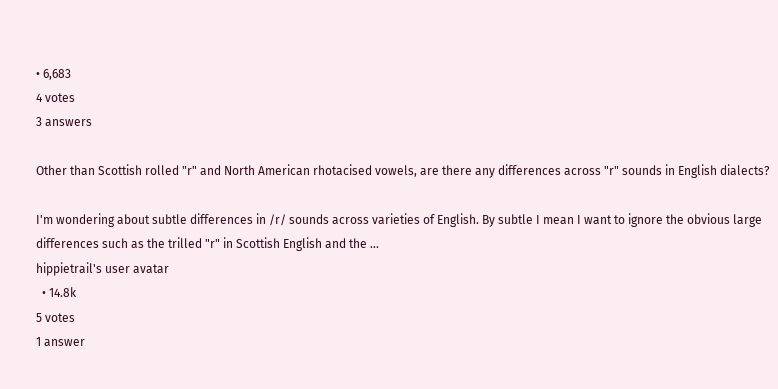• 6,683
4 votes
3 answers

Other than Scottish rolled "r" and North American rhotacised vowels, are there any differences across "r" sounds in English dialects?

I'm wondering about subtle differences in /r/ sounds across varieties of English. By subtle I mean I want to ignore the obvious large differences such as the trilled "r" in Scottish English and the ...
hippietrail's user avatar
  • 14.8k
5 votes
1 answer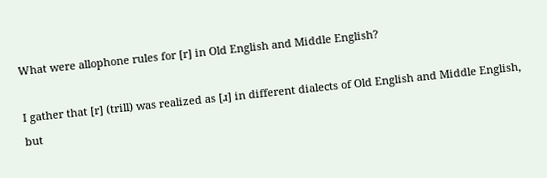What were allophone rules for [r] in Old English and Middle English?

I gather that [r] (trill) was realized as [ɹ] in different dialects of Old English and Middle English, but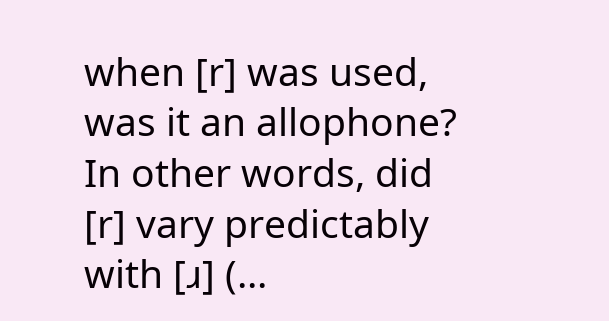when [r] was used, was it an allophone? In other words, did [r] vary predictably with [ɹ] (...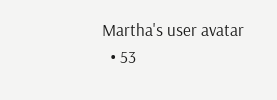Martha's user avatar
  • 53